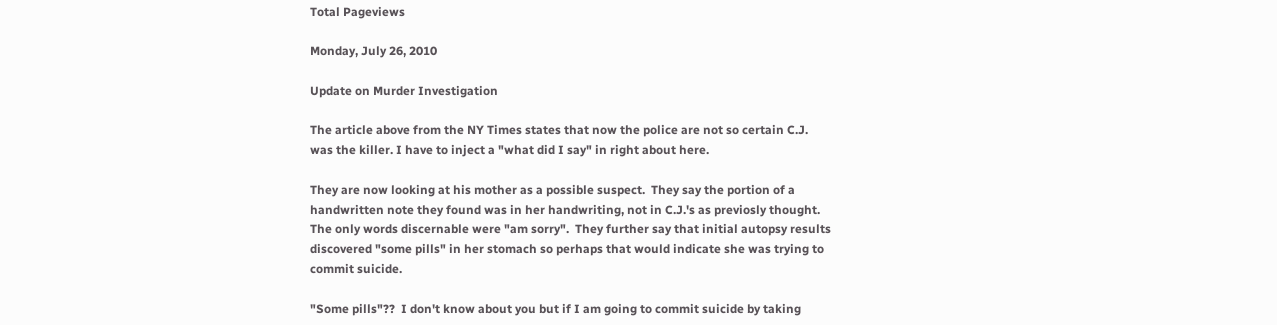Total Pageviews

Monday, July 26, 2010

Update on Murder Investigation

The article above from the NY Times states that now the police are not so certain C.J. was the killer. I have to inject a "what did I say" in right about here.

They are now looking at his mother as a possible suspect.  They say the portion of a handwritten note they found was in her handwriting, not in C.J.'s as previosly thought.  The only words discernable were "am sorry".  They further say that initial autopsy results discovered "some pills" in her stomach so perhaps that would indicate she was trying to commit suicide.

"Some pills"??  I don't know about you but if I am going to commit suicide by taking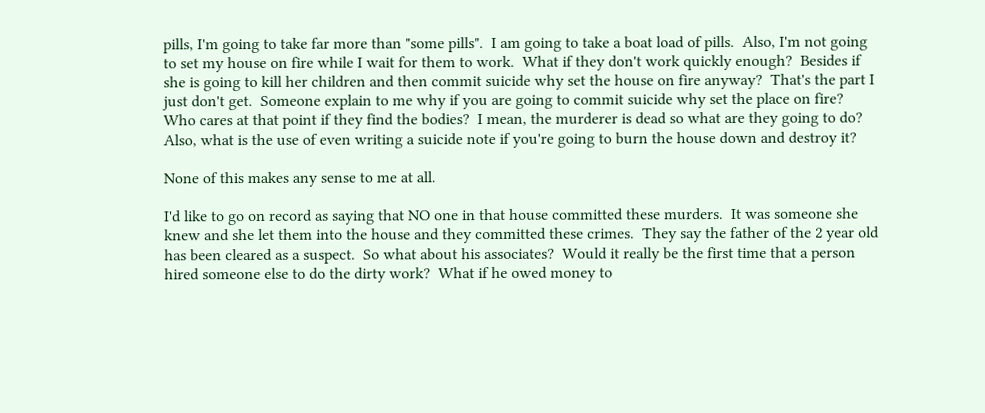pills, I'm going to take far more than "some pills".  I am going to take a boat load of pills.  Also, I'm not going to set my house on fire while I wait for them to work.  What if they don't work quickly enough?  Besides if she is going to kill her children and then commit suicide why set the house on fire anyway?  That's the part I just don't get.  Someone explain to me why if you are going to commit suicide why set the place on fire?  Who cares at that point if they find the bodies?  I mean, the murderer is dead so what are they going to do?  Also, what is the use of even writing a suicide note if you're going to burn the house down and destroy it?

None of this makes any sense to me at all.

I'd like to go on record as saying that NO one in that house committed these murders.  It was someone she knew and she let them into the house and they committed these crimes.  They say the father of the 2 year old has been cleared as a suspect.  So what about his associates?  Would it really be the first time that a person hired someone else to do the dirty work?  What if he owed money to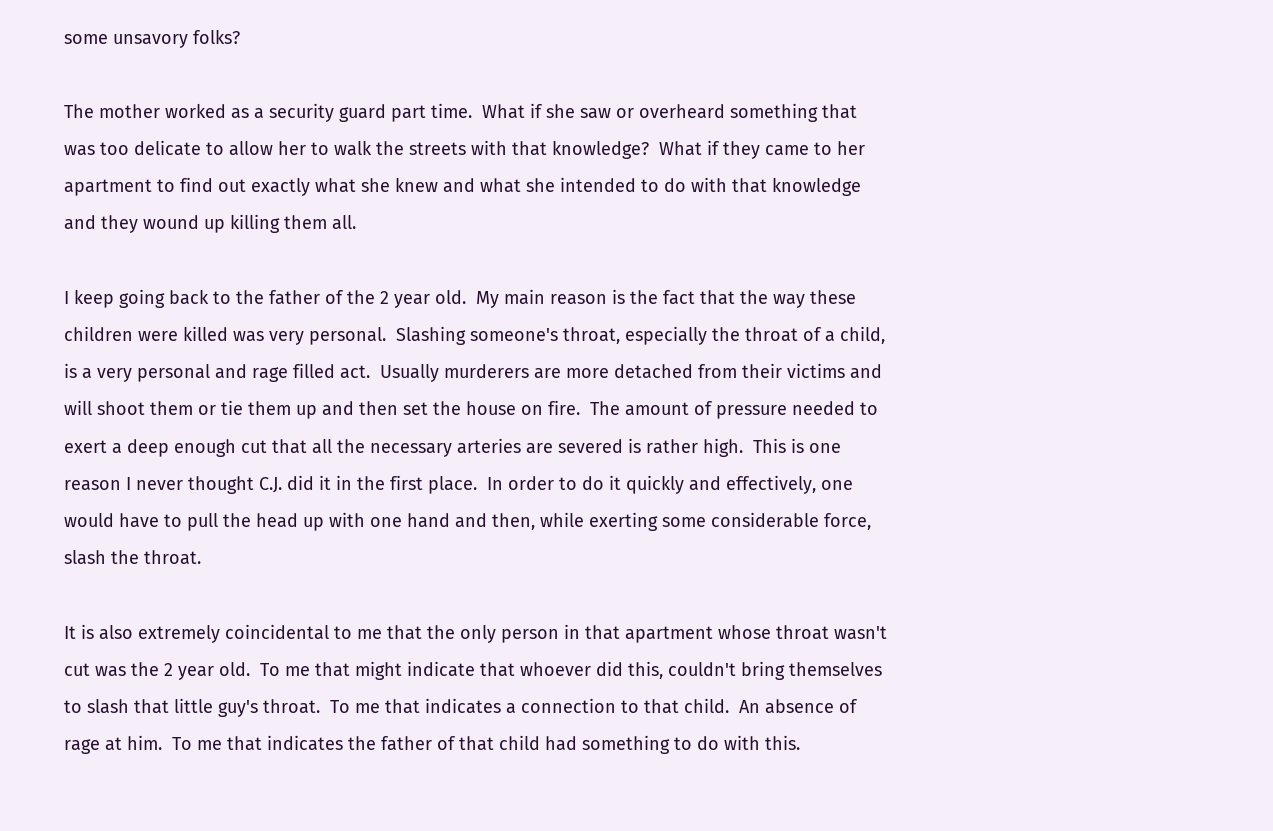some unsavory folks?

The mother worked as a security guard part time.  What if she saw or overheard something that was too delicate to allow her to walk the streets with that knowledge?  What if they came to her apartment to find out exactly what she knew and what she intended to do with that knowledge and they wound up killing them all.

I keep going back to the father of the 2 year old.  My main reason is the fact that the way these children were killed was very personal.  Slashing someone's throat, especially the throat of a child, is a very personal and rage filled act.  Usually murderers are more detached from their victims and will shoot them or tie them up and then set the house on fire.  The amount of pressure needed to exert a deep enough cut that all the necessary arteries are severed is rather high.  This is one reason I never thought C.J. did it in the first place.  In order to do it quickly and effectively, one would have to pull the head up with one hand and then, while exerting some considerable force, slash the throat.

It is also extremely coincidental to me that the only person in that apartment whose throat wasn't cut was the 2 year old.  To me that might indicate that whoever did this, couldn't bring themselves to slash that little guy's throat.  To me that indicates a connection to that child.  An absence of rage at him.  To me that indicates the father of that child had something to do with this.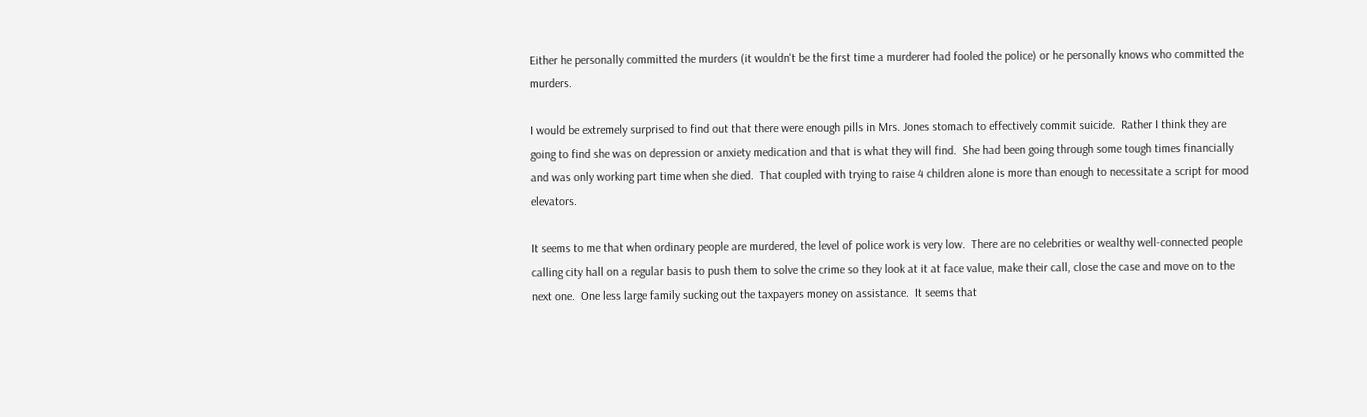Either he personally committed the murders (it wouldn't be the first time a murderer had fooled the police) or he personally knows who committed the murders.

I would be extremely surprised to find out that there were enough pills in Mrs. Jones stomach to effectively commit suicide.  Rather I think they are going to find she was on depression or anxiety medication and that is what they will find.  She had been going through some tough times financially and was only working part time when she died.  That coupled with trying to raise 4 children alone is more than enough to necessitate a script for mood elevators.

It seems to me that when ordinary people are murdered, the level of police work is very low.  There are no celebrities or wealthy well-connected people calling city hall on a regular basis to push them to solve the crime so they look at it at face value, make their call, close the case and move on to the next one.  One less large family sucking out the taxpayers money on assistance.  It seems that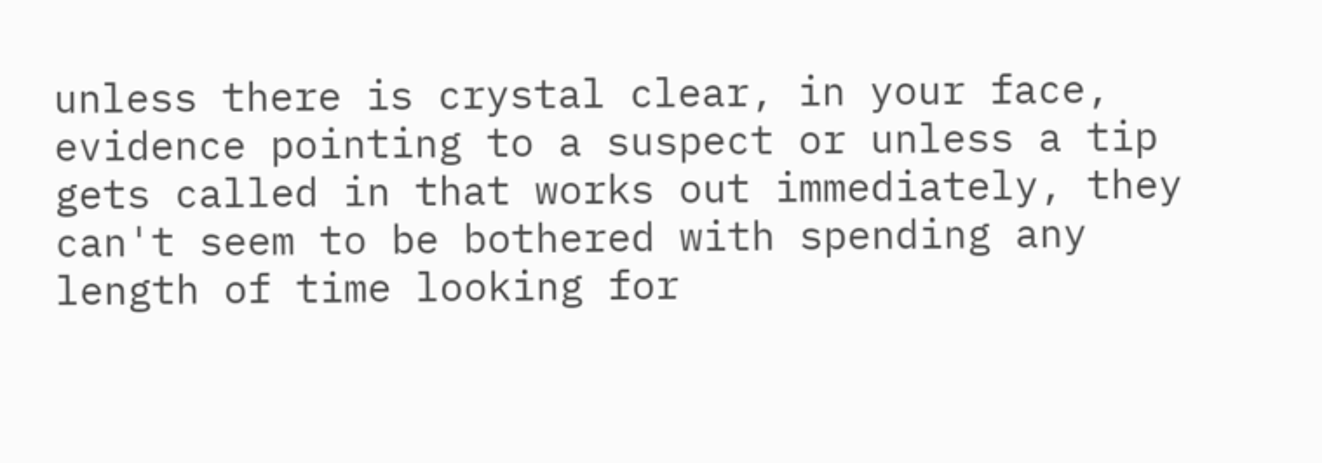unless there is crystal clear, in your face, evidence pointing to a suspect or unless a tip gets called in that works out immediately, they can't seem to be bothered with spending any length of time looking for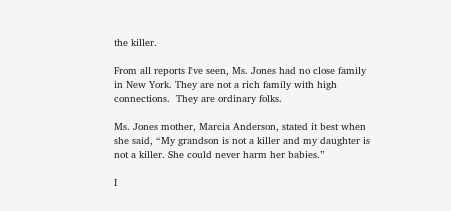the killer.

From all reports I've seen, Ms. Jones had no close family in New York. They are not a rich family with high connections.  They are ordinary folks.

Ms. Jones mother, Marcia Anderson, stated it best when she said, “My grandson is not a killer and my daughter is not a killer. She could never harm her babies.”

I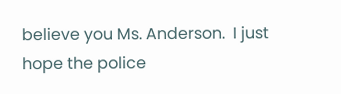believe you Ms. Anderson.  I just hope the police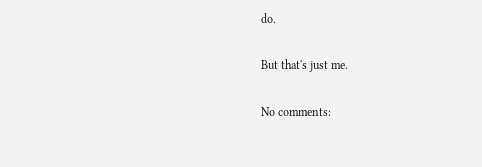do.

But that's just me.

No comments: